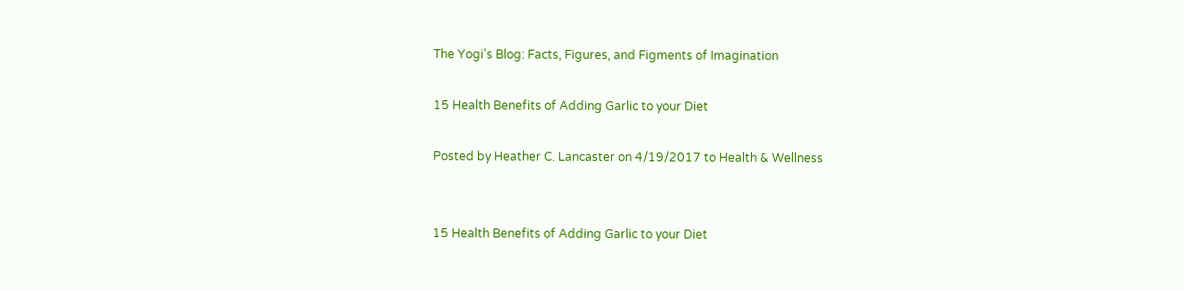The Yogi's Blog: Facts, Figures, and Figments of Imagination

15 Health Benefits of Adding Garlic to your Diet

Posted by Heather C. Lancaster on 4/19/2017 to Health & Wellness


15 Health Benefits of Adding Garlic to your Diet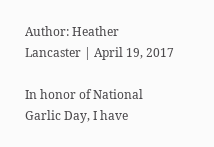Author: Heather Lancaster | April 19, 2017

In honor of National Garlic Day, I have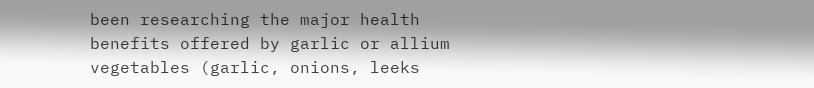been researching the major health benefits offered by garlic or allium vegetables (garlic, onions, leeks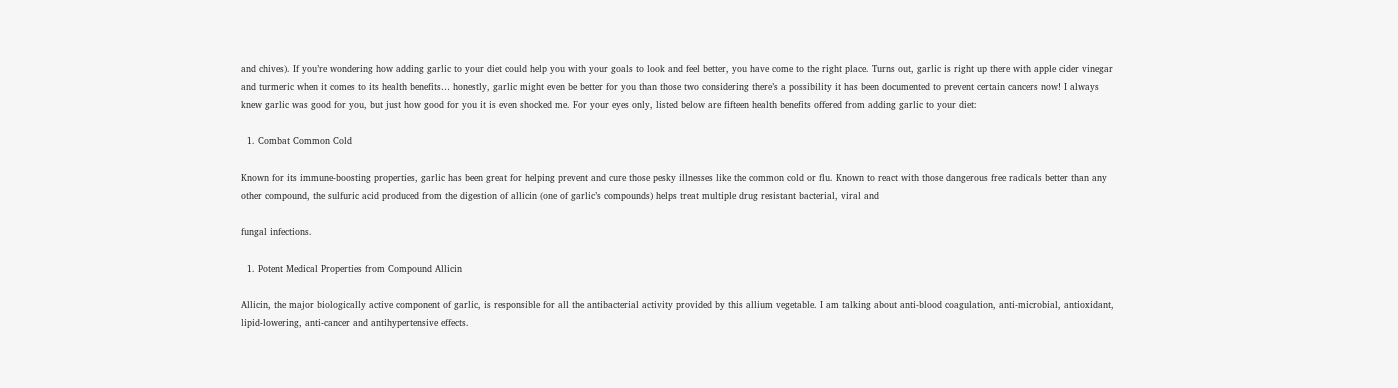and chives). If you’re wondering how adding garlic to your diet could help you with your goals to look and feel better, you have come to the right place. Turns out, garlic is right up there with apple cider vinegar and turmeric when it comes to its health benefits… honestly, garlic might even be better for you than those two considering there’s a possibility it has been documented to prevent certain cancers now! I always knew garlic was good for you, but just how good for you it is even shocked me. For your eyes only, listed below are fifteen health benefits offered from adding garlic to your diet:

  1. Combat Common Cold

Known for its immune-boosting properties, garlic has been great for helping prevent and cure those pesky illnesses like the common cold or flu. Known to react with those dangerous free radicals better than any other compound, the sulfuric acid produced from the digestion of allicin (one of garlic’s compounds) helps treat multiple drug resistant bacterial, viral and

fungal infections.

  1. Potent Medical Properties from Compound Allicin

Allicin, the major biologically active component of garlic, is responsible for all the antibacterial activity provided by this allium vegetable. I am talking about anti-blood coagulation, anti-microbial, antioxidant, lipid-lowering, anti-cancer and antihypertensive effects.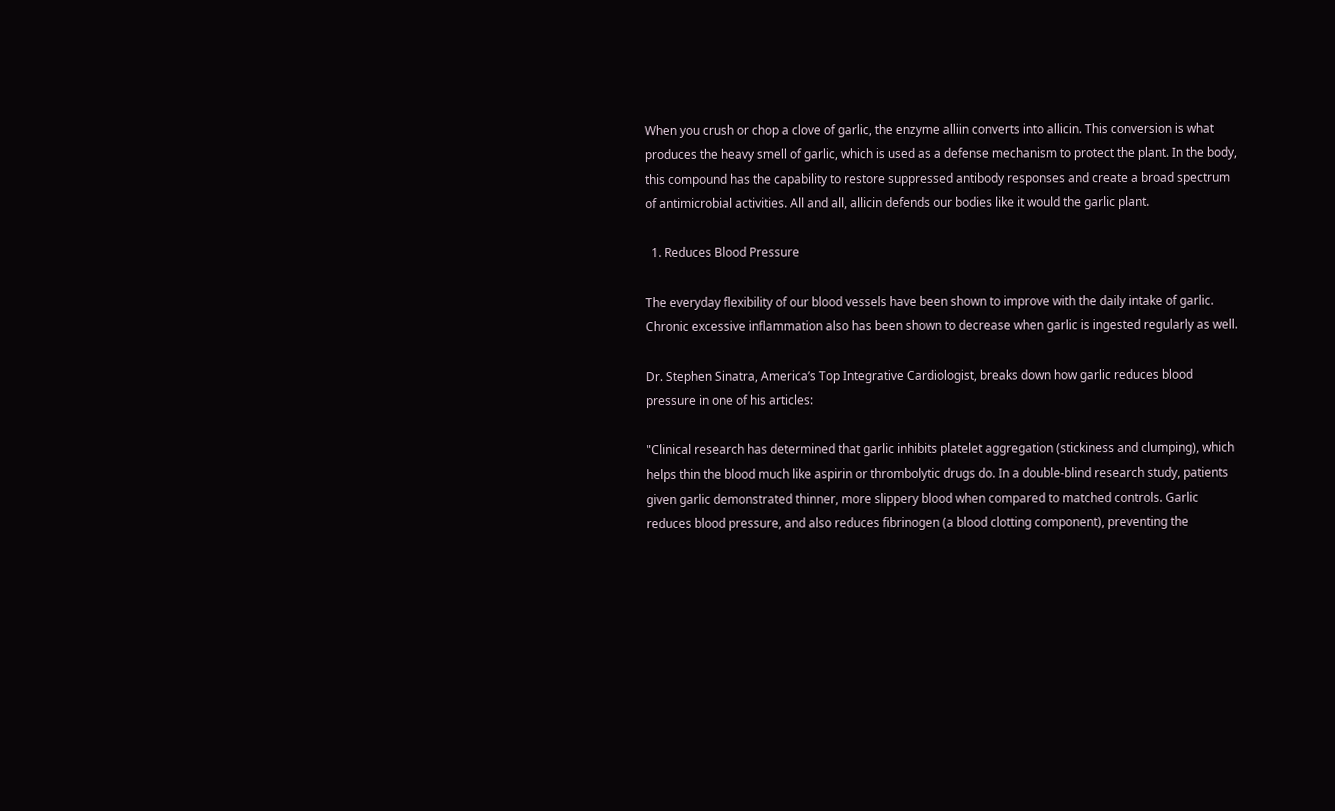When you crush or chop a clove of garlic, the enzyme alliin converts into allicin. This conversion is what produces the heavy smell of garlic, which is used as a defense mechanism to protect the plant. In the body, this compound has the capability to restore suppressed antibody responses and create a broad spectrum of antimicrobial activities. All and all, allicin defends our bodies like it would the garlic plant.

  1. Reduces Blood Pressure

The everyday flexibility of our blood vessels have been shown to improve with the daily intake of garlic. Chronic excessive inflammation also has been shown to decrease when garlic is ingested regularly as well.

Dr. Stephen Sinatra, America’s Top Integrative Cardiologist, breaks down how garlic reduces blood pressure in one of his articles:

"Clinical research has determined that garlic inhibits platelet aggregation (stickiness and clumping), which helps thin the blood much like aspirin or thrombolytic drugs do. In a double-blind research study, patients given garlic demonstrated thinner, more slippery blood when compared to matched controls. Garlic reduces blood pressure, and also reduces fibrinogen (a blood clotting component), preventing the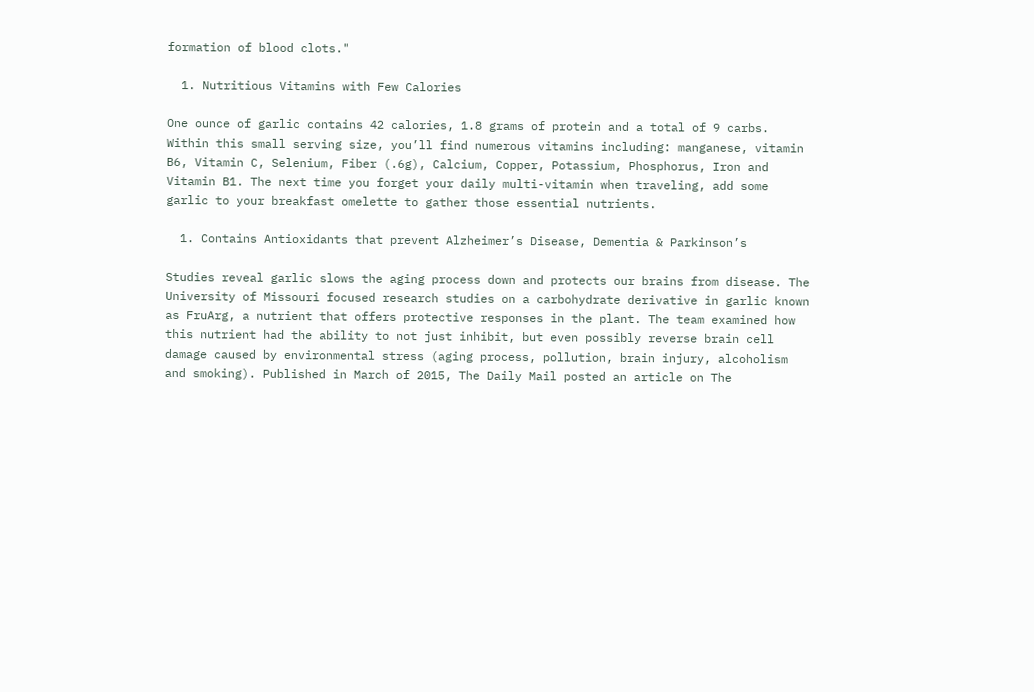formation of blood clots."

  1. Nutritious Vitamins with Few Calories

One ounce of garlic contains 42 calories, 1.8 grams of protein and a total of 9 carbs. Within this small serving size, you’ll find numerous vitamins including: manganese, vitamin B6, Vitamin C, Selenium, Fiber (.6g), Calcium, Copper, Potassium, Phosphorus, Iron and Vitamin B1. The next time you forget your daily multi-vitamin when traveling, add some garlic to your breakfast omelette to gather those essential nutrients.

  1. Contains Antioxidants that prevent Alzheimer’s Disease, Dementia & Parkinson’s

Studies reveal garlic slows the aging process down and protects our brains from disease. The University of Missouri focused research studies on a carbohydrate derivative in garlic known as FruArg, a nutrient that offers protective responses in the plant. The team examined how this nutrient had the ability to not just inhibit, but even possibly reverse brain cell damage caused by environmental stress (aging process, pollution, brain injury, alcoholism and smoking). Published in March of 2015, The Daily Mail posted an article on The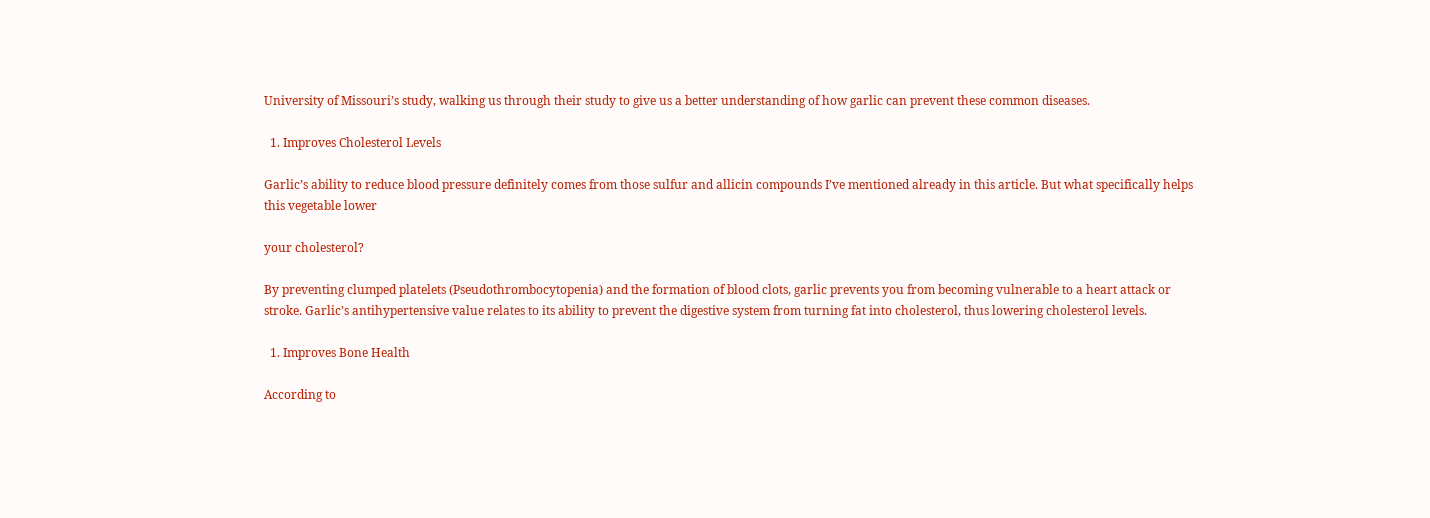University of Missouri’s study, walking us through their study to give us a better understanding of how garlic can prevent these common diseases.

  1. Improves Cholesterol Levels

Garlic’s ability to reduce blood pressure definitely comes from those sulfur and allicin compounds I’ve mentioned already in this article. But what specifically helps this vegetable lower

your cholesterol?

By preventing clumped platelets (Pseudothrombocytopenia) and the formation of blood clots, garlic prevents you from becoming vulnerable to a heart attack or stroke. Garlic’s antihypertensive value relates to its ability to prevent the digestive system from turning fat into cholesterol, thus lowering cholesterol levels.

  1. Improves Bone Health

According to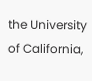the University of California,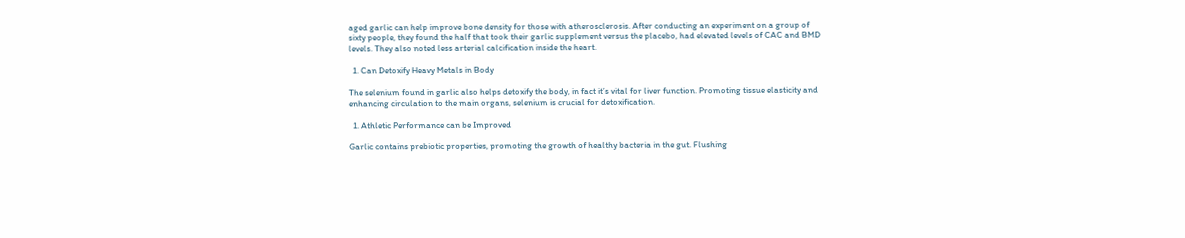aged garlic can help improve bone density for those with atherosclerosis. After conducting an experiment on a group of sixty people, they found the half that took their garlic supplement versus the placebo, had elevated levels of CAC and BMD levels. They also noted less arterial calcification inside the heart.

  1. Can Detoxify Heavy Metals in Body

The selenium found in garlic also helps detoxify the body, in fact it’s vital for liver function. Promoting tissue elasticity and enhancing circulation to the main organs, selenium is crucial for detoxification.

  1. Athletic Performance can be Improved

Garlic contains prebiotic properties, promoting the growth of healthy bacteria in the gut. Flushing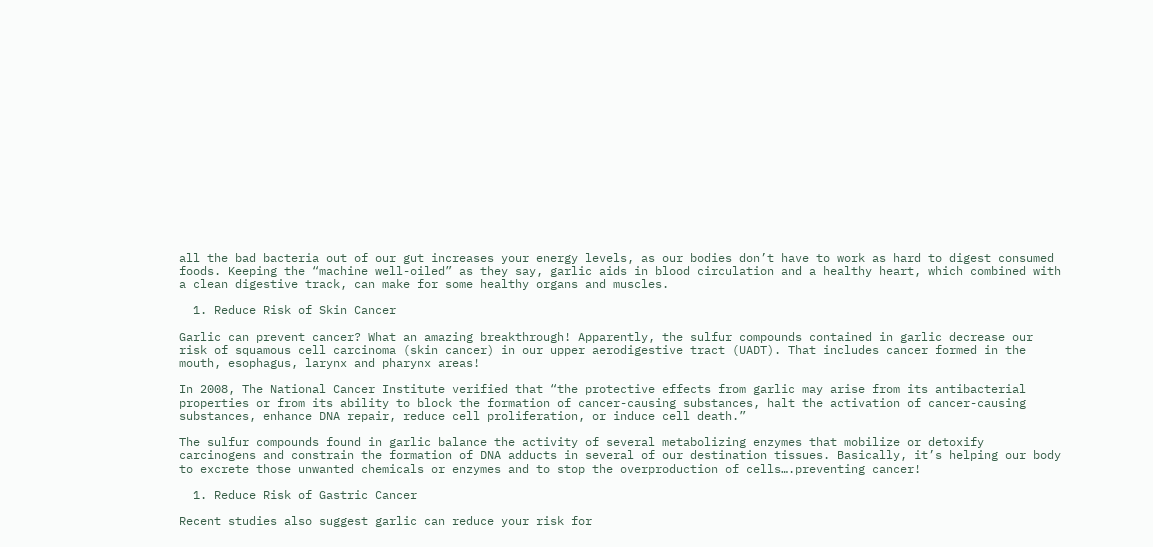all the bad bacteria out of our gut increases your energy levels, as our bodies don’t have to work as hard to digest consumed foods. Keeping the “machine well-oiled” as they say, garlic aids in blood circulation and a healthy heart, which combined with a clean digestive track, can make for some healthy organs and muscles.

  1. Reduce Risk of Skin Cancer

Garlic can prevent cancer? What an amazing breakthrough! Apparently, the sulfur compounds contained in garlic decrease our risk of squamous cell carcinoma (skin cancer) in our upper aerodigestive tract (UADT). That includes cancer formed in the mouth, esophagus, larynx and pharynx areas!

In 2008, The National Cancer Institute verified that “the protective effects from garlic may arise from its antibacterial properties or from its ability to block the formation of cancer-causing substances, halt the activation of cancer-causing substances, enhance DNA repair, reduce cell proliferation, or induce cell death.”

The sulfur compounds found in garlic balance the activity of several metabolizing enzymes that mobilize or detoxify carcinogens and constrain the formation of DNA adducts in several of our destination tissues. Basically, it’s helping our body to excrete those unwanted chemicals or enzymes and to stop the overproduction of cells….preventing cancer!

  1. Reduce Risk of Gastric Cancer

Recent studies also suggest garlic can reduce your risk for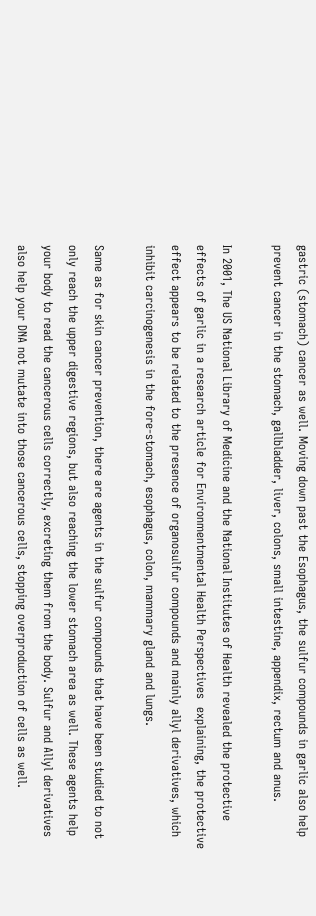gastric (stomach) cancer as well. Moving down past the Esophagus, the sulfur compounds in garlic also help prevent cancer in the stomach, gallbladder, liver, colons, small intestine, appendix, rectum and anus.

In 2001, The US National Library of Medicine and the National Institutes of Health revealed the protective effects of garlic in a research article for Environmentmental Health Perspectives  explaining, the protective effect appears to be related to the presence of organosulfur compounds and mainly allyl derivatives, which inhibit carcinogenesis in the fore-stomach, esophagus, colon, mammary gland and lungs.

Same as for skin cancer prevention, there are agents in the sulfur compounds that have been studied to not only reach the upper digestive regions, but also reaching the lower stomach area as well. These agents help your body to read the cancerous cells correctly, excreting them from the body. Sulfur and Allyl derivatives also help your DNA not mutate into those cancerous cells, stopping overproduction of cells as well.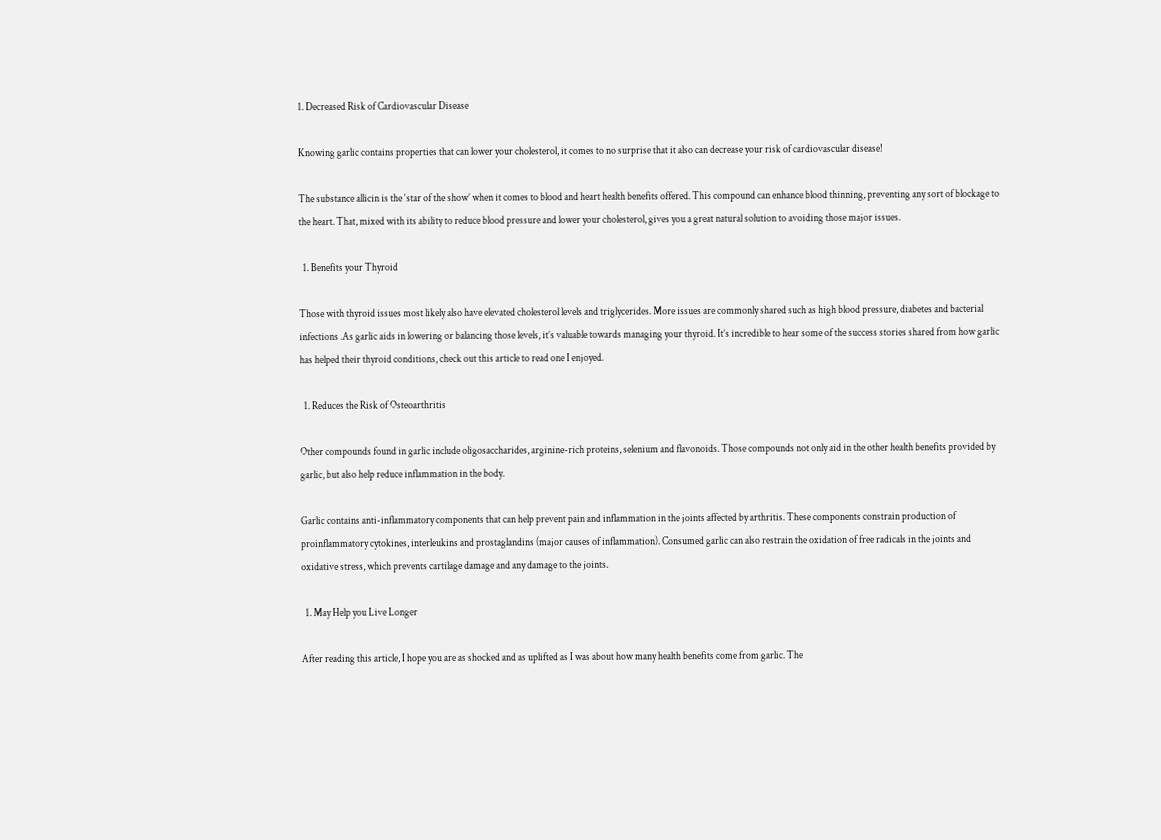1. Decreased Risk of Cardiovascular Disease

Knowing garlic contains properties that can lower your cholesterol, it comes to no surprise that it also can decrease your risk of cardiovascular disease!

The substance allicin is the ‘star of the show’ when it comes to blood and heart health benefits offered. This compound can enhance blood thinning, preventing any sort of blockage to the heart. That, mixed with its ability to reduce blood pressure and lower your cholesterol, gives you a great natural solution to avoiding those major issues.

  1. Benefits your Thyroid

Those with thyroid issues most likely also have elevated cholesterol levels and triglycerides. More issues are commonly shared such as high blood pressure, diabetes and bacterial infections .As garlic aids in lowering or balancing those levels, it’s valuable towards managing your thyroid. It’s incredible to hear some of the success stories shared from how garlic has helped their thyroid conditions, check out this article to read one I enjoyed.

  1. Reduces the Risk of Osteoarthritis

Other compounds found in garlic include oligosaccharides, arginine-rich proteins, selenium and flavonoids. Those compounds not only aid in the other health benefits provided by garlic, but also help reduce inflammation in the body.

Garlic contains anti-inflammatory components that can help prevent pain and inflammation in the joints affected by arthritis. These components constrain production of proinflammatory cytokines, interleukins and prostaglandins (major causes of inflammation). Consumed garlic can also restrain the oxidation of free radicals in the joints and oxidative stress, which prevents cartilage damage and any damage to the joints.

  1. May Help you Live Longer

After reading this article, I hope you are as shocked and as uplifted as I was about how many health benefits come from garlic. The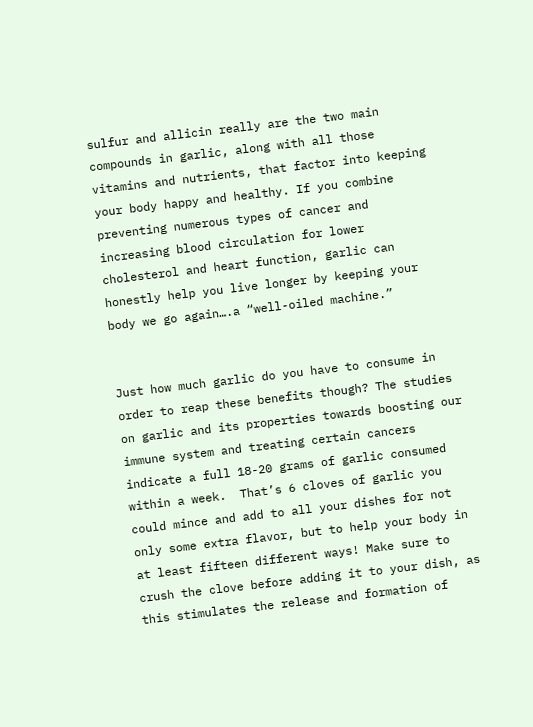sulfur and allicin really are the two main compounds in garlic, along with all those vitamins and nutrients, that factor into keeping your body happy and healthy. If you combine preventing numerous types of cancer and increasing blood circulation for lower cholesterol and heart function, garlic can honestly help you live longer by keeping your body we go again….a “well-oiled machine.”


Just how much garlic do you have to consume in order to reap these benefits though? The studies on garlic and its properties towards boosting our immune system and treating certain cancers indicate a full 18-20 grams of garlic consumed within a week.  That’s 6 cloves of garlic you could mince and add to all your dishes for not only some extra flavor, but to help your body in at least fifteen different ways! Make sure to crush the clove before adding it to your dish, as this stimulates the release and formation of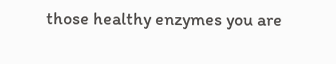those healthy enzymes you are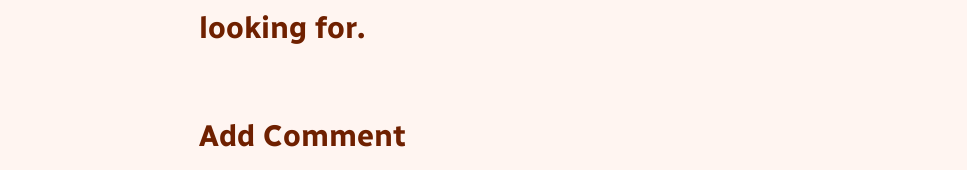looking for.


Add Comment